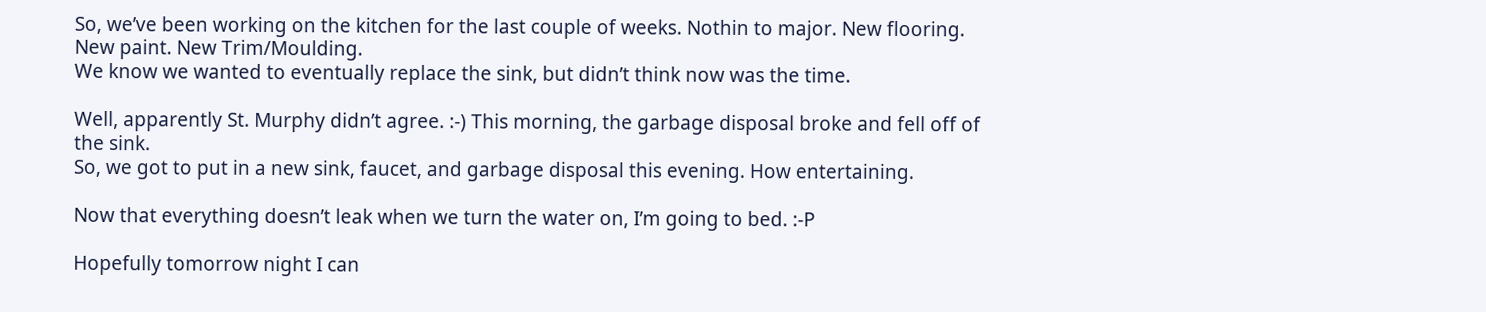So, we’ve been working on the kitchen for the last couple of weeks. Nothin to major. New flooring. New paint. New Trim/Moulding.
We know we wanted to eventually replace the sink, but didn’t think now was the time.

Well, apparently St. Murphy didn’t agree. :-) This morning, the garbage disposal broke and fell off of the sink.
So, we got to put in a new sink, faucet, and garbage disposal this evening. How entertaining.

Now that everything doesn’t leak when we turn the water on, I’m going to bed. :-P

Hopefully tomorrow night I can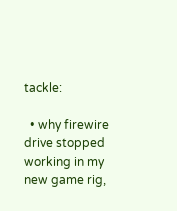tackle:

  • why firewire drive stopped working in my new game rig,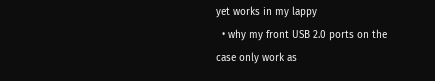yet works in my lappy
  • why my front USB 2.0 ports on the case only work as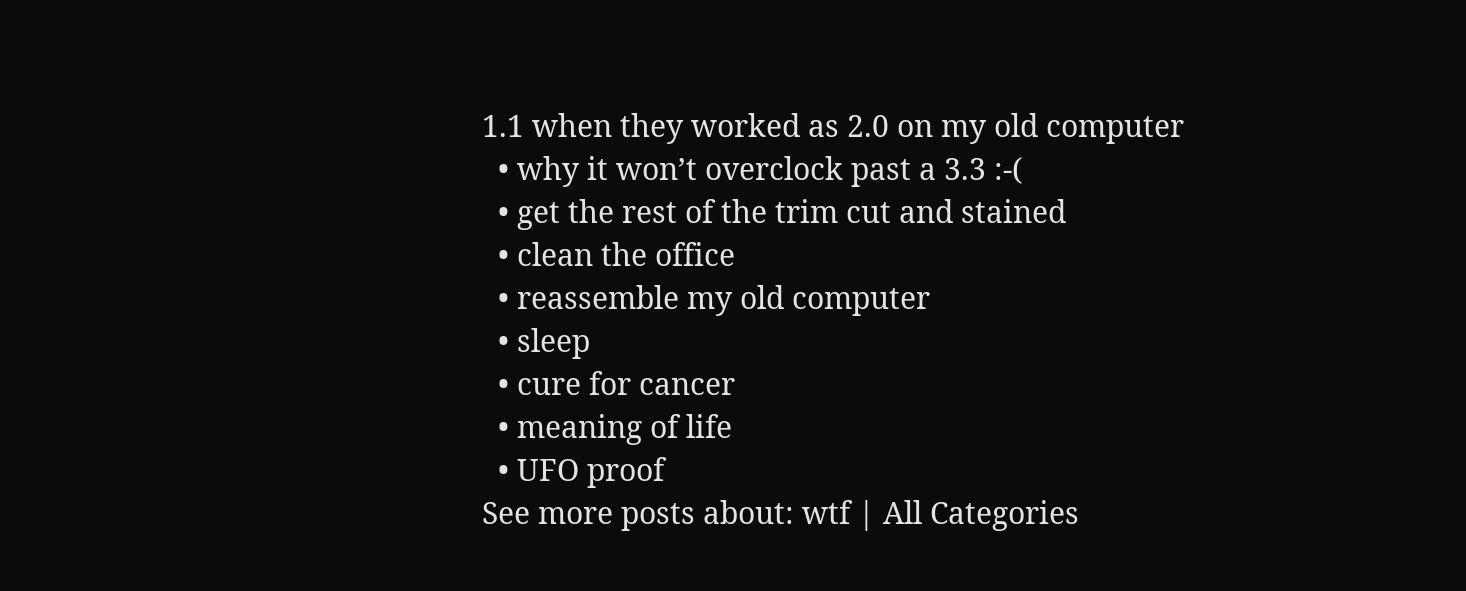1.1 when they worked as 2.0 on my old computer
  • why it won’t overclock past a 3.3 :-(
  • get the rest of the trim cut and stained
  • clean the office
  • reassemble my old computer
  • sleep
  • cure for cancer
  • meaning of life
  • UFO proof
See more posts about: wtf | All Categories